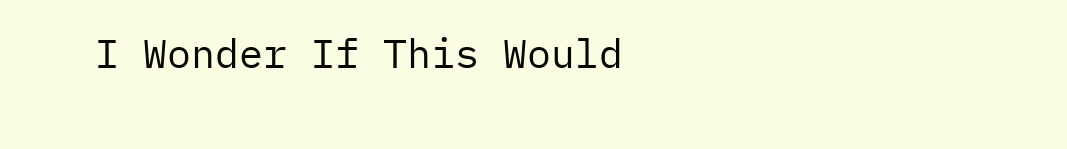I Wonder If This Would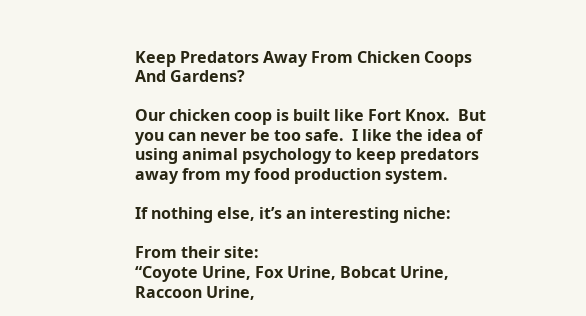Keep Predators Away From Chicken Coops And Gardens?

Our chicken coop is built like Fort Knox.  But you can never be too safe.  I like the idea of using animal psychology to keep predators away from my food production system.

If nothing else, it’s an interesting niche:

From their site:
“Coyote Urine, Fox Urine, Bobcat Urine, Raccoon Urine,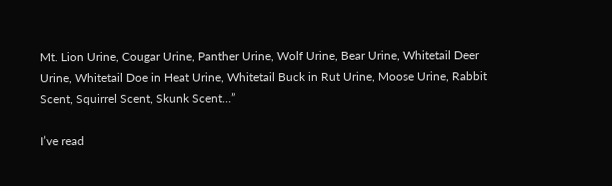Mt. Lion Urine, Cougar Urine, Panther Urine, Wolf Urine, Bear Urine, Whitetail Deer Urine, Whitetail Doe in Heat Urine, Whitetail Buck in Rut Urine, Moose Urine, Rabbit Scent, Squirrel Scent, Skunk Scent…”

I’ve read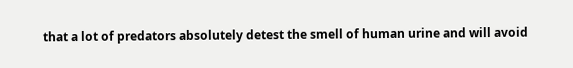that a lot of predators absolutely detest the smell of human urine and will avoid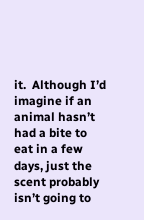it.  Although I’d imagine if an animal hasn’t had a bite to eat in a few days, just the scent probably isn’t going to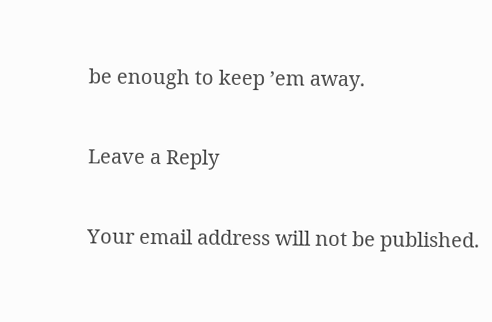be enough to keep ’em away.

Leave a Reply

Your email address will not be published.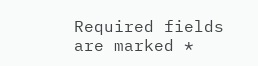Required fields are marked *